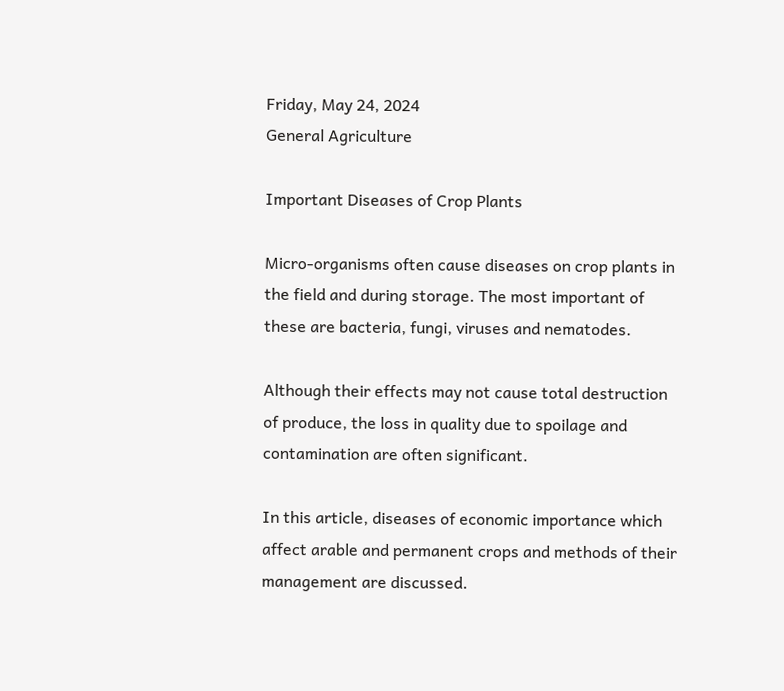Friday, May 24, 2024
General Agriculture

Important Diseases of Crop Plants

Micro-organisms often cause diseases on crop plants in the field and during storage. The most important of these are bacteria, fungi, viruses and nematodes.

Although their effects may not cause total destruction of produce, the loss in quality due to spoilage and contamination are often significant.

In this article, diseases of economic importance which affect arable and permanent crops and methods of their management are discussed.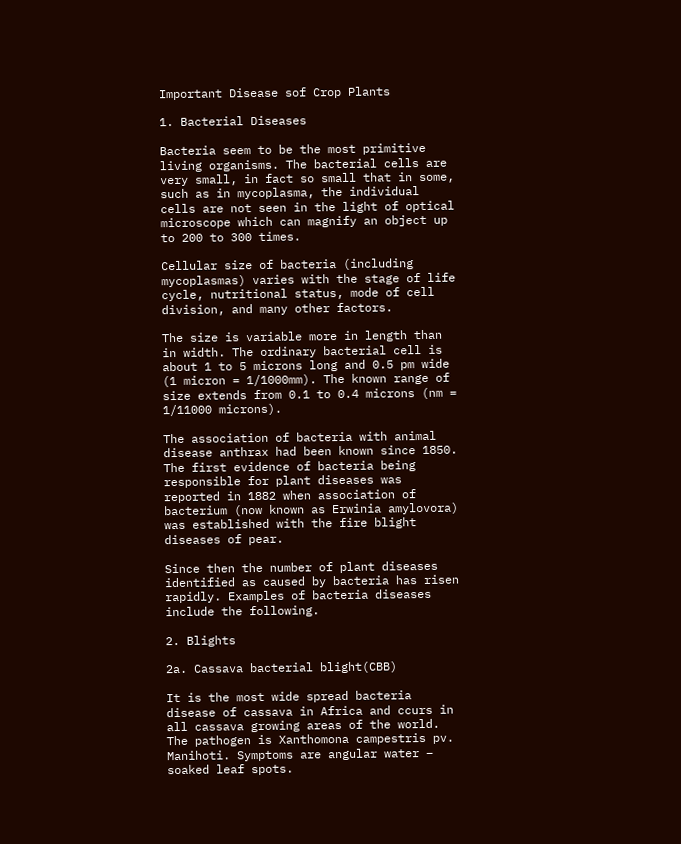Important Disease sof Crop Plants

1. Bacterial Diseases

Bacteria seem to be the most primitive living organisms. The bacterial cells are very small, in fact so small that in some, such as in mycoplasma, the individual cells are not seen in the light of optical microscope which can magnify an object up to 200 to 300 times.

Cellular size of bacteria (including mycoplasmas) varies with the stage of life cycle, nutritional status, mode of cell division, and many other factors.

The size is variable more in length than in width. The ordinary bacterial cell is about 1 to 5 microns long and 0.5 pm wide (1 micron = 1/1000mm). The known range of size extends from 0.1 to 0.4 microns (nm = 1/11000 microns).

The association of bacteria with animal disease anthrax had been known since 1850. The first evidence of bacteria being responsible for plant diseases was reported in 1882 when association of bacterium (now known as Erwinia amylovora) was established with the fire blight diseases of pear.

Since then the number of plant diseases identified as caused by bacteria has risen rapidly. Examples of bacteria diseases include the following.

2. Blights

2a. Cassava bacterial blight(CBB)

It is the most wide spread bacteria disease of cassava in Africa and ccurs in all cassava growing areas of the world. The pathogen is Xanthomona campestris pv. Manihoti. Symptoms are angular water – soaked leaf spots.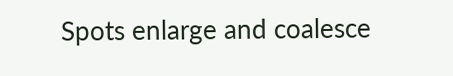Spots enlarge and coalesce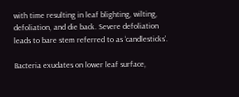with time resulting in leaf blighting, wilting, defoliation, and die back. Severe defoliation leads to bare stem referred to as ‘candlesticks’.

Bacteria exudates on lower leaf surface,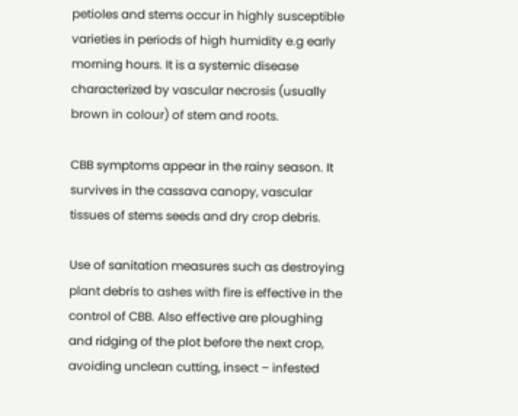petioles and stems occur in highly susceptible varieties in periods of high humidity e.g early morning hours. It is a systemic disease characterized by vascular necrosis (usually brown in colour) of stem and roots.

CBB symptoms appear in the rainy season. It survives in the cassava canopy, vascular tissues of stems seeds and dry crop debris.

Use of sanitation measures such as destroying plant debris to ashes with fire is effective in the control of CBB. Also effective are ploughing and ridging of the plot before the next crop, avoiding unclean cutting, insect – infested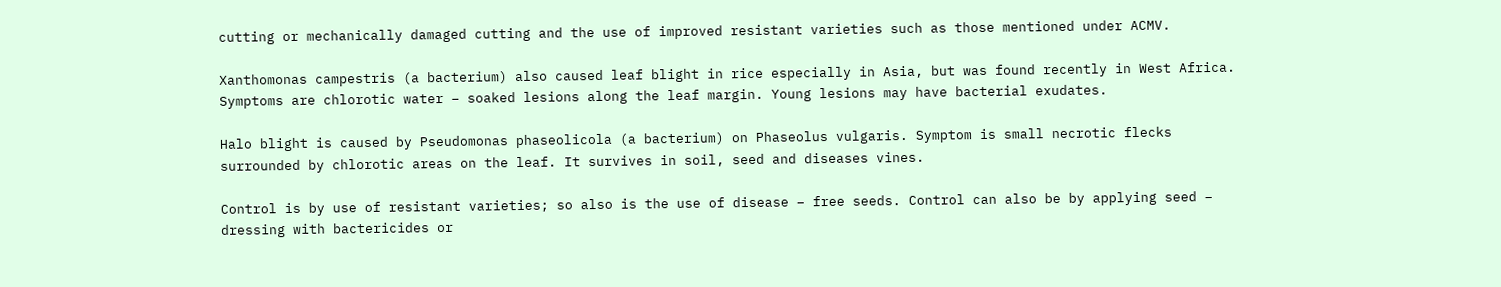cutting or mechanically damaged cutting and the use of improved resistant varieties such as those mentioned under ACMV.

Xanthomonas campestris (a bacterium) also caused leaf blight in rice especially in Asia, but was found recently in West Africa. Symptoms are chlorotic water – soaked lesions along the leaf margin. Young lesions may have bacterial exudates.

Halo blight is caused by Pseudomonas phaseolicola (a bacterium) on Phaseolus vulgaris. Symptom is small necrotic flecks surrounded by chlorotic areas on the leaf. It survives in soil, seed and diseases vines.

Control is by use of resistant varieties; so also is the use of disease – free seeds. Control can also be by applying seed – dressing with bactericides or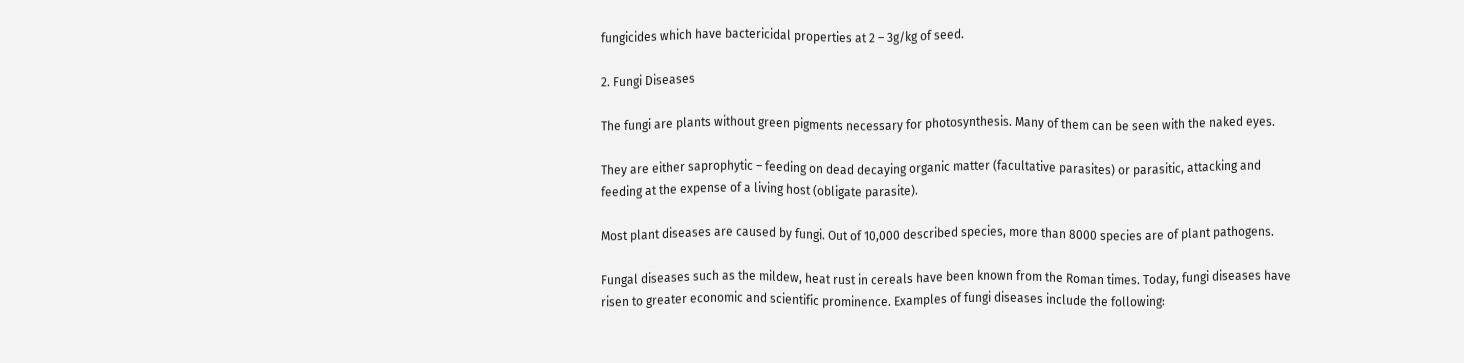fungicides which have bactericidal properties at 2 – 3g/kg of seed.

2. Fungi Diseases

The fungi are plants without green pigments necessary for photosynthesis. Many of them can be seen with the naked eyes.

They are either saprophytic – feeding on dead decaying organic matter (facultative parasites) or parasitic, attacking and feeding at the expense of a living host (obligate parasite).

Most plant diseases are caused by fungi. Out of 10,000 described species, more than 8000 species are of plant pathogens.

Fungal diseases such as the mildew, heat rust in cereals have been known from the Roman times. Today, fungi diseases have risen to greater economic and scientific prominence. Examples of fungi diseases include the following: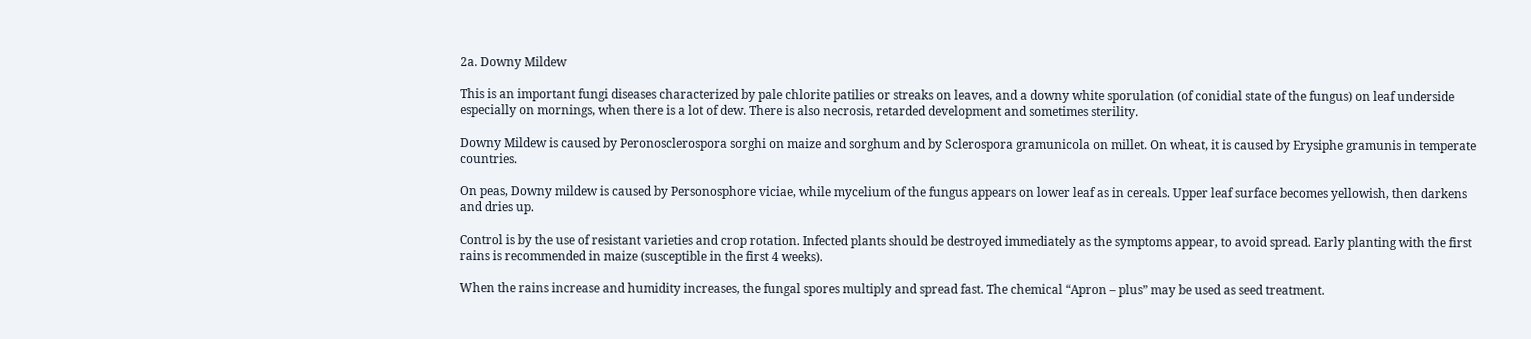2a. Downy Mildew

This is an important fungi diseases characterized by pale chlorite patilies or streaks on leaves, and a downy white sporulation (of conidial state of the fungus) on leaf underside especially on mornings, when there is a lot of dew. There is also necrosis, retarded development and sometimes sterility.

Downy Mildew is caused by Peronosclerospora sorghi on maize and sorghum and by Sclerospora gramunicola on millet. On wheat, it is caused by Erysiphe gramunis in temperate countries.

On peas, Downy mildew is caused by Personosphore viciae, while mycelium of the fungus appears on lower leaf as in cereals. Upper leaf surface becomes yellowish, then darkens and dries up.

Control is by the use of resistant varieties and crop rotation. Infected plants should be destroyed immediately as the symptoms appear, to avoid spread. Early planting with the first rains is recommended in maize (susceptible in the first 4 weeks).

When the rains increase and humidity increases, the fungal spores multiply and spread fast. The chemical “Apron – plus” may be used as seed treatment.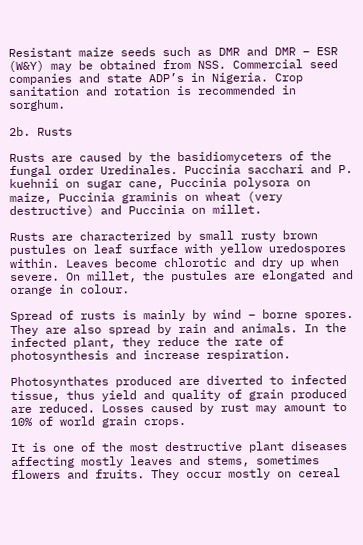Resistant maize seeds such as DMR and DMR – ESR (W&Y) may be obtained from NSS. Commercial seed companies and state ADP’s in Nigeria. Crop sanitation and rotation is recommended in sorghum.

2b. Rusts

Rusts are caused by the basidiomyceters of the fungal order Uredinales. Puccinia sacchari and P. kuehnii on sugar cane, Puccinia polysora on maize, Puccinia graminis on wheat (very destructive) and Puccinia on millet.

Rusts are characterized by small rusty brown pustules on leaf surface with yellow uredospores within. Leaves become chlorotic and dry up when severe. On millet, the pustules are elongated and orange in colour.

Spread of rusts is mainly by wind – borne spores. They are also spread by rain and animals. In the infected plant, they reduce the rate of photosynthesis and increase respiration.

Photosynthates produced are diverted to infected tissue, thus yield and quality of grain produced are reduced. Losses caused by rust may amount to 10% of world grain crops.

It is one of the most destructive plant diseases affecting mostly leaves and stems, sometimes flowers and fruits. They occur mostly on cereal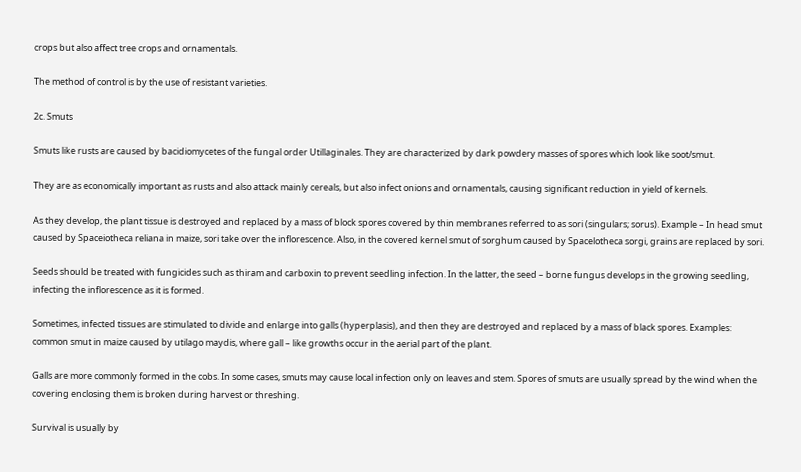crops but also affect tree crops and ornamentals.

The method of control is by the use of resistant varieties.

2c. Smuts

Smuts like rusts are caused by bacidiomycetes of the fungal order Utillaginales. They are characterized by dark powdery masses of spores which look like soot/smut.

They are as economically important as rusts and also attack mainly cereals, but also infect onions and ornamentals, causing significant reduction in yield of kernels.

As they develop, the plant tissue is destroyed and replaced by a mass of block spores covered by thin membranes referred to as sori (singulars; sorus). Example – In head smut caused by Spaceiotheca reliana in maize, sori take over the inflorescence. Also, in the covered kernel smut of sorghum caused by Spacelotheca sorgi, grains are replaced by sori.

Seeds should be treated with fungicides such as thiram and carboxin to prevent seedling infection. In the latter, the seed – borne fungus develops in the growing seedling, infecting the inflorescence as it is formed.

Sometimes, infected tissues are stimulated to divide and enlarge into galls (hyperplasis), and then they are destroyed and replaced by a mass of black spores. Examples: common smut in maize caused by utilago maydis, where gall – like growths occur in the aerial part of the plant.

Galls are more commonly formed in the cobs. In some cases, smuts may cause local infection only on leaves and stem. Spores of smuts are usually spread by the wind when the covering enclosing them is broken during harvest or threshing.

Survival is usually by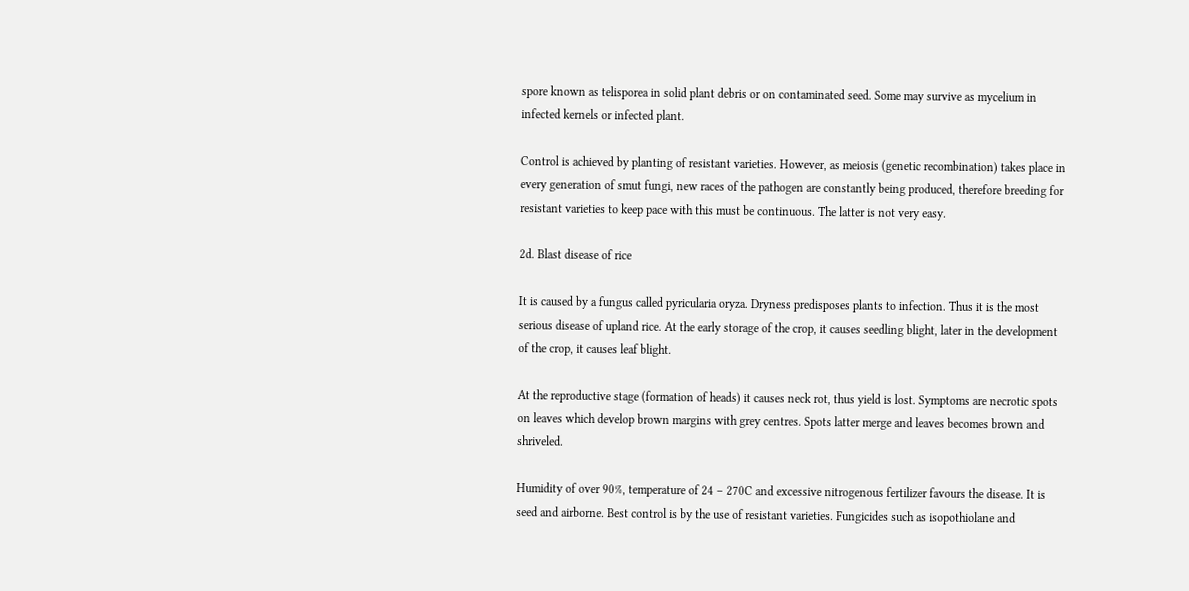spore known as telisporea in solid plant debris or on contaminated seed. Some may survive as mycelium in infected kernels or infected plant.

Control is achieved by planting of resistant varieties. However, as meiosis (genetic recombination) takes place in every generation of smut fungi, new races of the pathogen are constantly being produced, therefore breeding for resistant varieties to keep pace with this must be continuous. The latter is not very easy.

2d. Blast disease of rice

It is caused by a fungus called pyricularia oryza. Dryness predisposes plants to infection. Thus it is the most serious disease of upland rice. At the early storage of the crop, it causes seedling blight, later in the development of the crop, it causes leaf blight.

At the reproductive stage (formation of heads) it causes neck rot, thus yield is lost. Symptoms are necrotic spots on leaves which develop brown margins with grey centres. Spots latter merge and leaves becomes brown and shriveled.

Humidity of over 90%, temperature of 24 – 270C and excessive nitrogenous fertilizer favours the disease. It is seed and airborne. Best control is by the use of resistant varieties. Fungicides such as isopothiolane and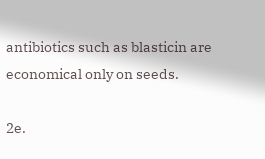antibiotics such as blasticin are economical only on seeds.

2e.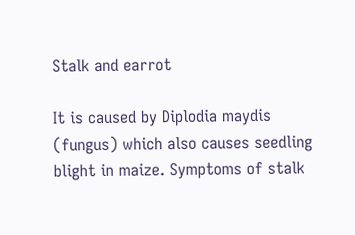Stalk and earrot

It is caused by Diplodia maydis (fungus) which also causes seedling blight in maize. Symptoms of stalk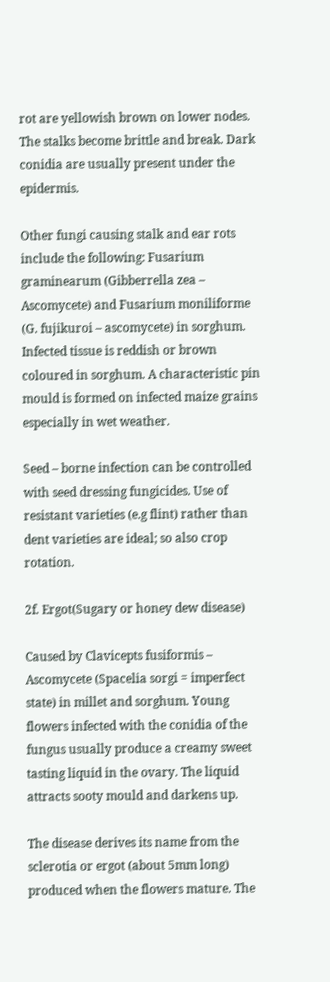rot are yellowish brown on lower nodes. The stalks become brittle and break. Dark conidia are usually present under the epidermis.

Other fungi causing stalk and ear rots include the following: Fusarium graminearum (Gibberrella zea – Ascomycete) and Fusarium moniliforme (G. fujikuroi – ascomycete) in sorghum. Infected tissue is reddish or brown coloured in sorghum. A characteristic pin mould is formed on infected maize grains especially in wet weather.

Seed – borne infection can be controlled with seed dressing fungicides. Use of resistant varieties (e.g flint) rather than dent varieties are ideal; so also crop rotation.

2f. Ergot(Sugary or honey dew disease)

Caused by Clavicepts fusiformis – Ascomycete (Spacelia sorgi = imperfect state) in millet and sorghum. Young flowers infected with the conidia of the fungus usually produce a creamy sweet tasting liquid in the ovary. The liquid attracts sooty mould and darkens up.

The disease derives its name from the sclerotia or ergot (about 5mm long) produced when the flowers mature. The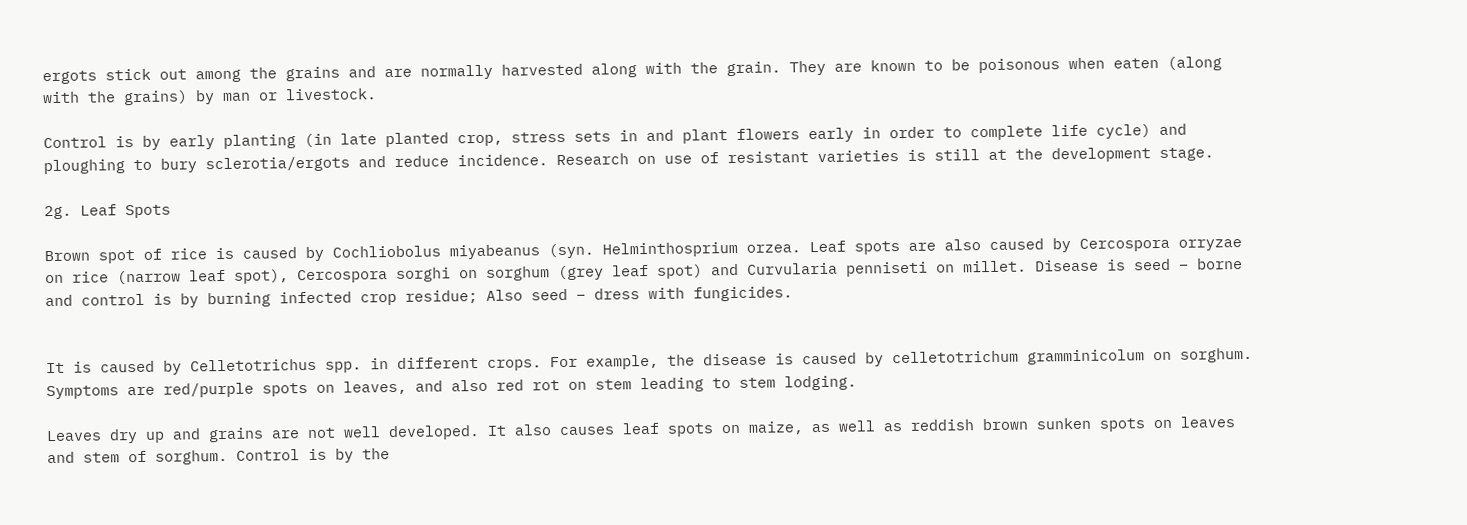ergots stick out among the grains and are normally harvested along with the grain. They are known to be poisonous when eaten (along with the grains) by man or livestock.

Control is by early planting (in late planted crop, stress sets in and plant flowers early in order to complete life cycle) and ploughing to bury sclerotia/ergots and reduce incidence. Research on use of resistant varieties is still at the development stage.

2g. Leaf Spots

Brown spot of rice is caused by Cochliobolus miyabeanus (syn. Helminthosprium orzea. Leaf spots are also caused by Cercospora orryzae on rice (narrow leaf spot), Cercospora sorghi on sorghum (grey leaf spot) and Curvularia penniseti on millet. Disease is seed – borne and control is by burning infected crop residue; Also seed – dress with fungicides.


It is caused by Celletotrichus spp. in different crops. For example, the disease is caused by celletotrichum gramminicolum on sorghum. Symptoms are red/purple spots on leaves, and also red rot on stem leading to stem lodging.

Leaves dry up and grains are not well developed. It also causes leaf spots on maize, as well as reddish brown sunken spots on leaves and stem of sorghum. Control is by the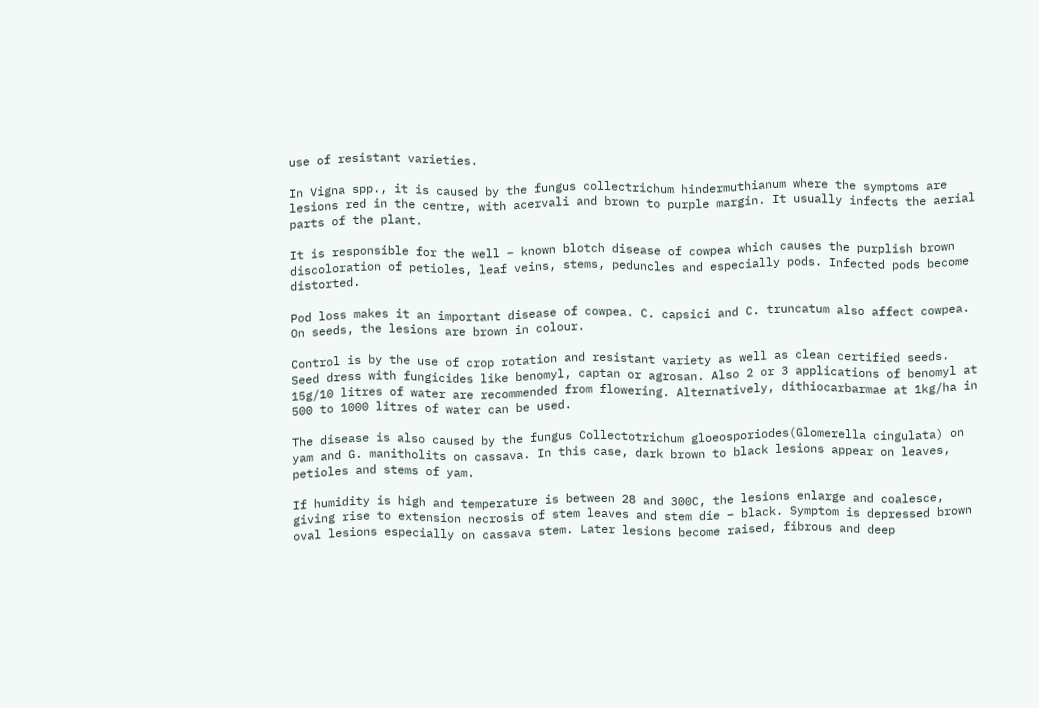use of resistant varieties.

In Vigna spp., it is caused by the fungus collectrichum hindermuthianum where the symptoms are lesions red in the centre, with acervali and brown to purple margin. It usually infects the aerial parts of the plant.

It is responsible for the well – known blotch disease of cowpea which causes the purplish brown discoloration of petioles, leaf veins, stems, peduncles and especially pods. Infected pods become distorted.

Pod loss makes it an important disease of cowpea. C. capsici and C. truncatum also affect cowpea. On seeds, the lesions are brown in colour.

Control is by the use of crop rotation and resistant variety as well as clean certified seeds. Seed dress with fungicides like benomyl, captan or agrosan. Also 2 or 3 applications of benomyl at 15g/10 litres of water are recommended from flowering. Alternatively, dithiocarbarmae at 1kg/ha in 500 to 1000 litres of water can be used.

The disease is also caused by the fungus Collectotrichum gloeosporiodes(Glomerella cingulata) on yam and G. manitholits on cassava. In this case, dark brown to black lesions appear on leaves, petioles and stems of yam.

If humidity is high and temperature is between 28 and 300C, the lesions enlarge and coalesce, giving rise to extension necrosis of stem leaves and stem die – black. Symptom is depressed brown oval lesions especially on cassava stem. Later lesions become raised, fibrous and deep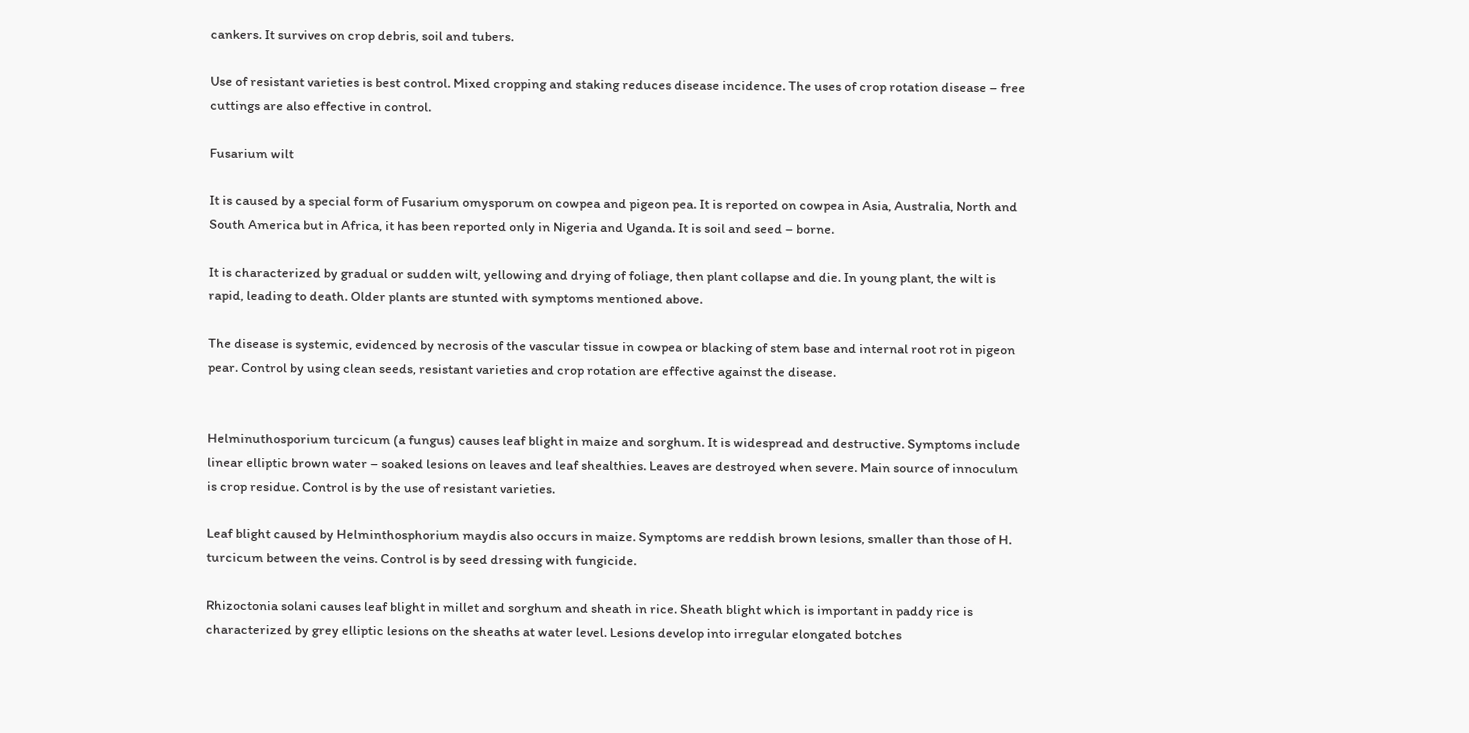cankers. It survives on crop debris, soil and tubers.

Use of resistant varieties is best control. Mixed cropping and staking reduces disease incidence. The uses of crop rotation disease – free cuttings are also effective in control.

Fusarium wilt

It is caused by a special form of Fusarium omysporum on cowpea and pigeon pea. It is reported on cowpea in Asia, Australia, North and South America but in Africa, it has been reported only in Nigeria and Uganda. It is soil and seed – borne.

It is characterized by gradual or sudden wilt, yellowing and drying of foliage, then plant collapse and die. In young plant, the wilt is rapid, leading to death. Older plants are stunted with symptoms mentioned above.

The disease is systemic, evidenced by necrosis of the vascular tissue in cowpea or blacking of stem base and internal root rot in pigeon pear. Control by using clean seeds, resistant varieties and crop rotation are effective against the disease.


Helminuthosporium turcicum (a fungus) causes leaf blight in maize and sorghum. It is widespread and destructive. Symptoms include linear elliptic brown water – soaked lesions on leaves and leaf shealthies. Leaves are destroyed when severe. Main source of innoculum is crop residue. Control is by the use of resistant varieties.

Leaf blight caused by Helminthosphorium maydis also occurs in maize. Symptoms are reddish brown lesions, smaller than those of H. turcicum between the veins. Control is by seed dressing with fungicide.

Rhizoctonia solani causes leaf blight in millet and sorghum and sheath in rice. Sheath blight which is important in paddy rice is characterized by grey elliptic lesions on the sheaths at water level. Lesions develop into irregular elongated botches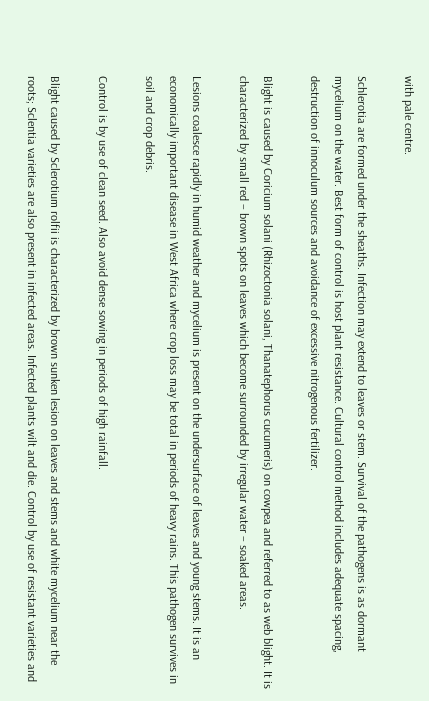with pale centre.

Schlerotia are formed under the sheaths. Infection may extend to leaves or stem. Survival of the pathogens is as dormant mycelium on the water. Best form of control is host plant resistance. Cultural control method includes adequate spacing, destruction of innoculum sources and avoidance of excessive nitrogenous fertilizer.

Blight is caused by Coricium solani (Rhizoctonia solani, Thanatephorus cucumeris) on cowpea and referred to as web blight. It is characterized by small red – brown spots on leaves which become surrounded by irregular water – soaked areas.

Lesions coalesce rapidly in humid weather and mycelium is present on the undersurface of leaves and young stems. It is an economically important disease in West Africa where crop loss may be total in periods of heavy rains. This pathogen survives in soil and crop debris.

Control is by use of clean seed. Also avoid dense sowing in periods of high rainfall.

Blight caused by Sclerotium rolfii is characterized by brown sunken lesion on leaves and stems and white mycelium near the roots; Sclentia varieties are also present in infected areas. Infected plants wilt and die. Control by use of resistant varieties and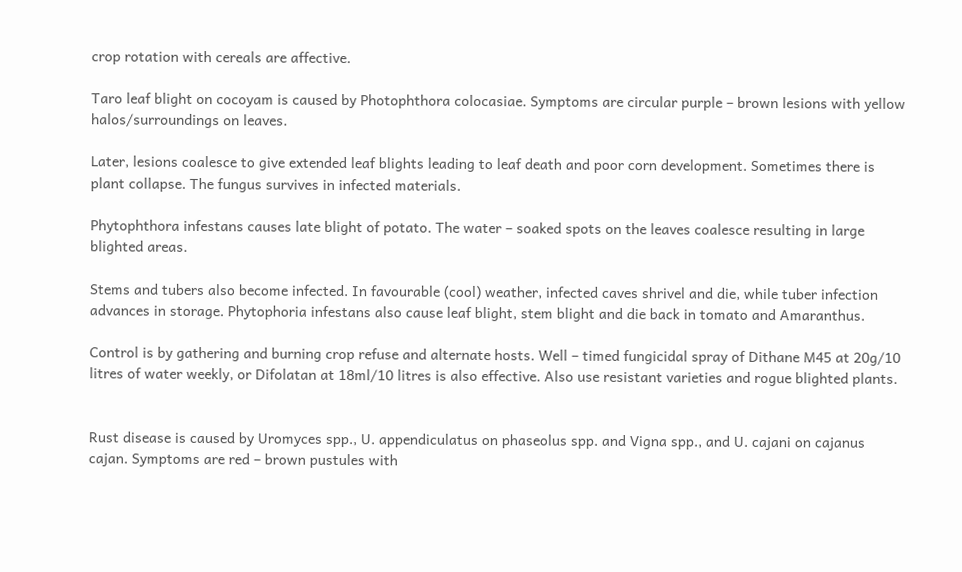crop rotation with cereals are affective.

Taro leaf blight on cocoyam is caused by Photophthora colocasiae. Symptoms are circular purple – brown lesions with yellow halos/surroundings on leaves.

Later, lesions coalesce to give extended leaf blights leading to leaf death and poor corn development. Sometimes there is plant collapse. The fungus survives in infected materials.

Phytophthora infestans causes late blight of potato. The water – soaked spots on the leaves coalesce resulting in large blighted areas.

Stems and tubers also become infected. In favourable (cool) weather, infected caves shrivel and die, while tuber infection advances in storage. Phytophoria infestans also cause leaf blight, stem blight and die back in tomato and Amaranthus.

Control is by gathering and burning crop refuse and alternate hosts. Well – timed fungicidal spray of Dithane M45 at 20g/10 litres of water weekly, or Difolatan at 18ml/10 litres is also effective. Also use resistant varieties and rogue blighted plants.


Rust disease is caused by Uromyces spp., U. appendiculatus on phaseolus spp. and Vigna spp., and U. cajani on cajanus cajan. Symptoms are red – brown pustules with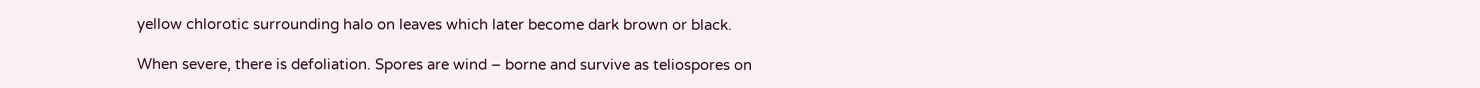yellow chlorotic surrounding halo on leaves which later become dark brown or black.

When severe, there is defoliation. Spores are wind – borne and survive as teliospores on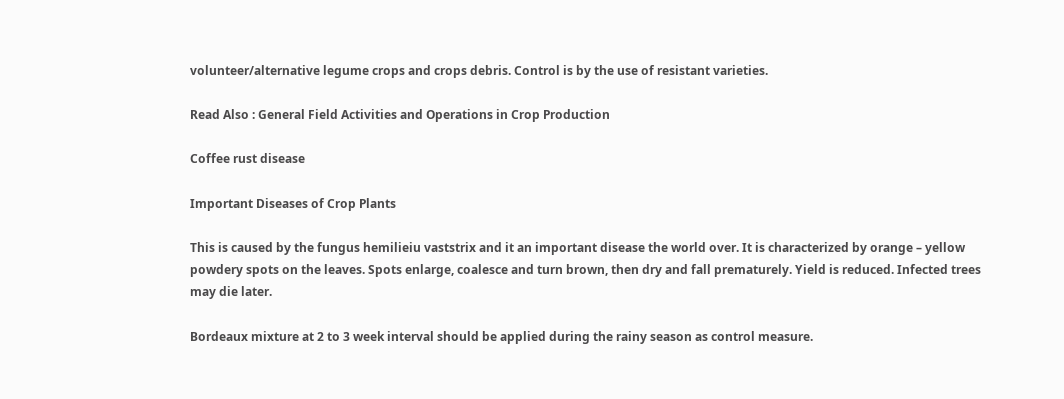volunteer/alternative legume crops and crops debris. Control is by the use of resistant varieties.

Read Also : General Field Activities and Operations in Crop Production

Coffee rust disease

Important Diseases of Crop Plants

This is caused by the fungus hemilieiu vaststrix and it an important disease the world over. It is characterized by orange – yellow powdery spots on the leaves. Spots enlarge, coalesce and turn brown, then dry and fall prematurely. Yield is reduced. Infected trees may die later.

Bordeaux mixture at 2 to 3 week interval should be applied during the rainy season as control measure.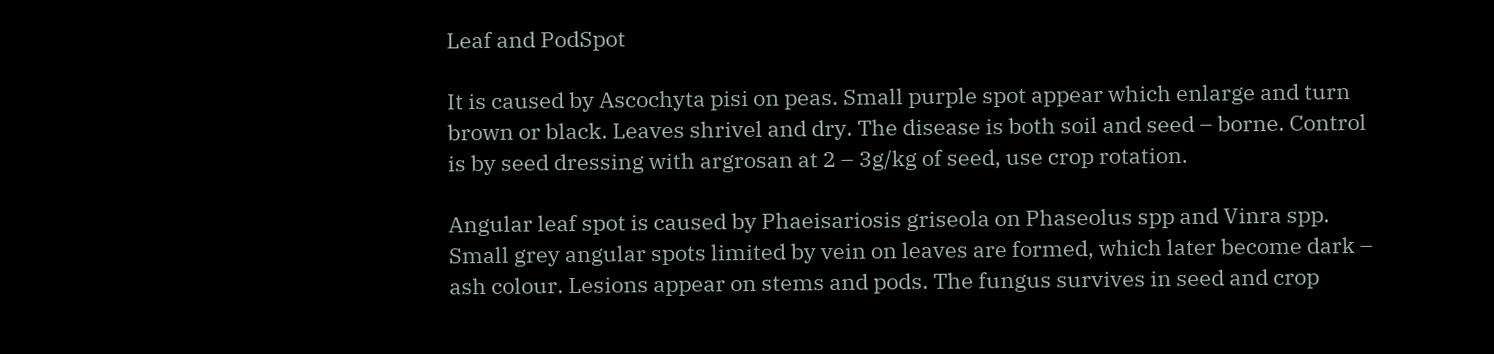Leaf and PodSpot

It is caused by Ascochyta pisi on peas. Small purple spot appear which enlarge and turn brown or black. Leaves shrivel and dry. The disease is both soil and seed – borne. Control is by seed dressing with argrosan at 2 – 3g/kg of seed, use crop rotation.

Angular leaf spot is caused by Phaeisariosis griseola on Phaseolus spp and Vinra spp. Small grey angular spots limited by vein on leaves are formed, which later become dark – ash colour. Lesions appear on stems and pods. The fungus survives in seed and crop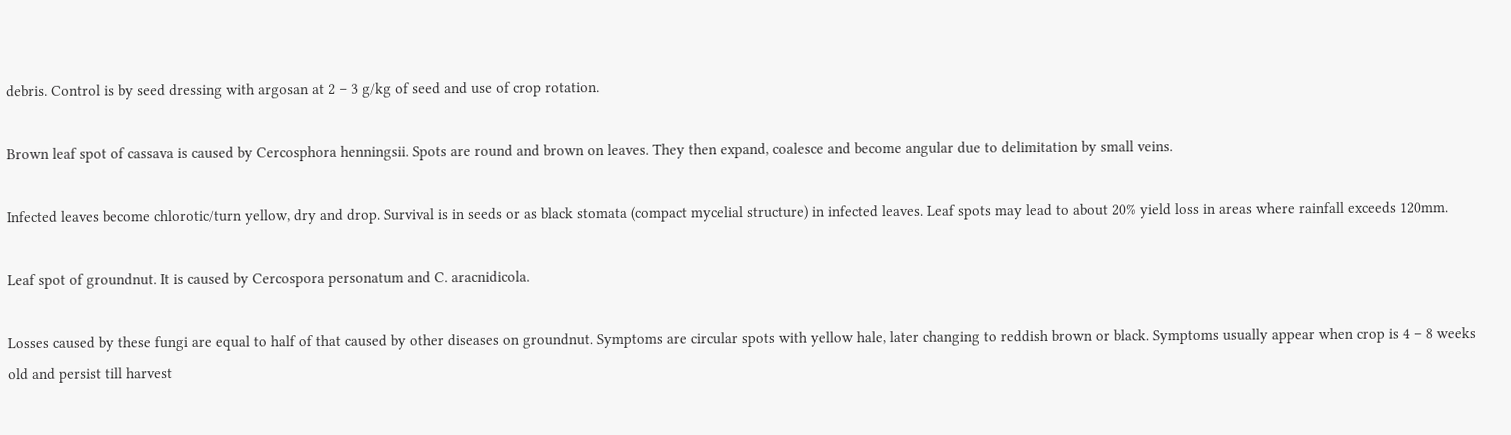debris. Control is by seed dressing with argosan at 2 – 3 g/kg of seed and use of crop rotation.

Brown leaf spot of cassava is caused by Cercosphora henningsii. Spots are round and brown on leaves. They then expand, coalesce and become angular due to delimitation by small veins.

Infected leaves become chlorotic/turn yellow, dry and drop. Survival is in seeds or as black stomata (compact mycelial structure) in infected leaves. Leaf spots may lead to about 20% yield loss in areas where rainfall exceeds 120mm.

Leaf spot of groundnut. It is caused by Cercospora personatum and C. aracnidicola.

Losses caused by these fungi are equal to half of that caused by other diseases on groundnut. Symptoms are circular spots with yellow hale, later changing to reddish brown or black. Symptoms usually appear when crop is 4 – 8 weeks old and persist till harvest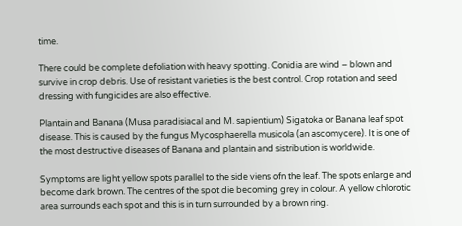time.

There could be complete defoliation with heavy spotting. Conidia are wind – blown and survive in crop debris. Use of resistant varieties is the best control. Crop rotation and seed dressing with fungicides are also effective.

Plantain and Banana (Musa paradisiacal and M. sapientium) Sigatoka or Banana leaf spot disease. This is caused by the fungus Mycosphaerella musicola (an ascomycere). It is one of the most destructive diseases of Banana and plantain and sistribution is worldwide.

Symptoms are light yellow spots parallel to the side viens ofn the leaf. The spots enlarge and become dark brown. The centres of the spot die becoming grey in colour. A yellow chlorotic area surrounds each spot and this is in turn surrounded by a brown ring.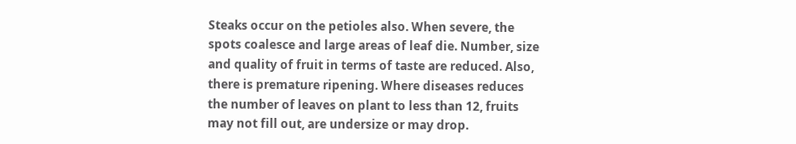Steaks occur on the petioles also. When severe, the spots coalesce and large areas of leaf die. Number, size and quality of fruit in terms of taste are reduced. Also, there is premature ripening. Where diseases reduces the number of leaves on plant to less than 12, fruits may not fill out, are undersize or may drop.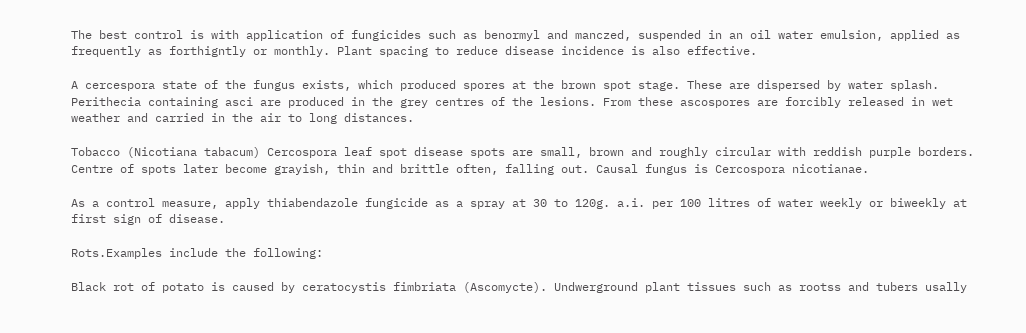The best control is with application of fungicides such as benormyl and manczed, suspended in an oil water emulsion, applied as frequently as forthigntly or monthly. Plant spacing to reduce disease incidence is also effective.

A cercespora state of the fungus exists, which produced spores at the brown spot stage. These are dispersed by water splash. Perithecia containing asci are produced in the grey centres of the lesions. From these ascospores are forcibly released in wet weather and carried in the air to long distances.

Tobacco (Nicotiana tabacum) Cercospora leaf spot disease spots are small, brown and roughly circular with reddish purple borders. Centre of spots later become grayish, thin and brittle often, falling out. Causal fungus is Cercospora nicotianae.

As a control measure, apply thiabendazole fungicide as a spray at 30 to 120g. a.i. per 100 litres of water weekly or biweekly at first sign of disease.

Rots.Examples include the following:

Black rot of potato is caused by ceratocystis fimbriata (Ascomycte). Undwerground plant tissues such as rootss and tubers usally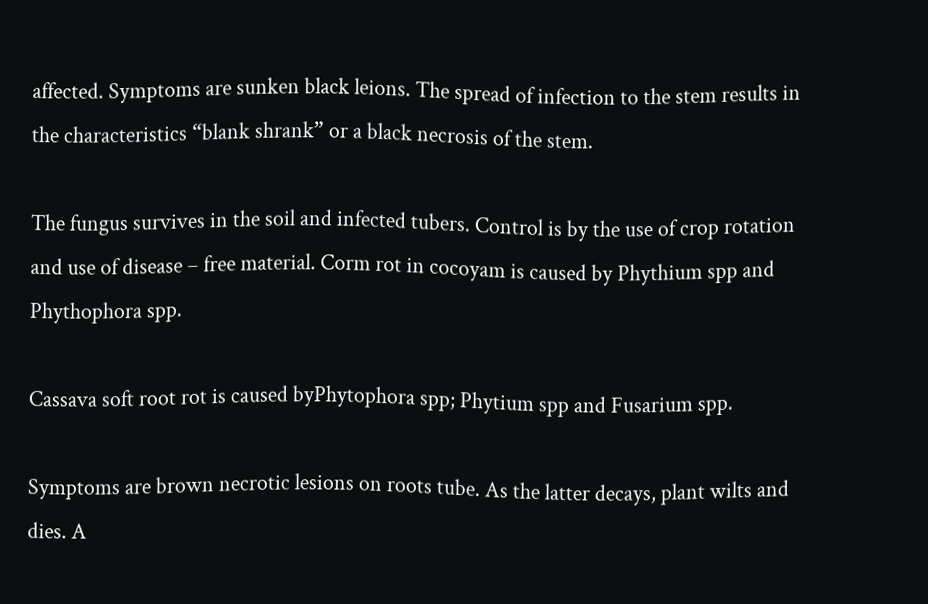affected. Symptoms are sunken black leions. The spread of infection to the stem results in the characteristics “blank shrank” or a black necrosis of the stem.

The fungus survives in the soil and infected tubers. Control is by the use of crop rotation and use of disease – free material. Corm rot in cocoyam is caused by Phythium spp and Phythophora spp.

Cassava soft root rot is caused byPhytophora spp; Phytium spp and Fusarium spp.

Symptoms are brown necrotic lesions on roots tube. As the latter decays, plant wilts and dies. A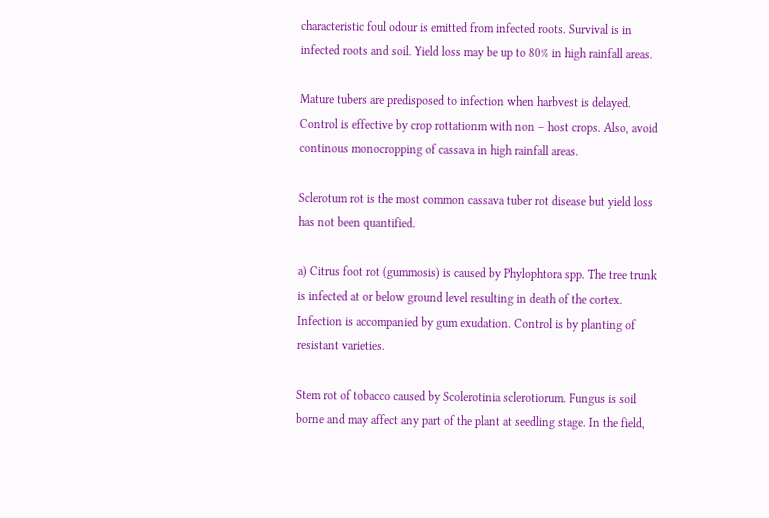characteristic foul odour is emitted from infected roots. Survival is in infected roots and soil. Yield loss may be up to 80% in high rainfall areas.

Mature tubers are predisposed to infection when harbvest is delayed. Control is effective by crop rottationm with non – host crops. Also, avoid continous monocropping of cassava in high rainfall areas.

Sclerotum rot is the most common cassava tuber rot disease but yield loss has not been quantified.

a) Citrus foot rot (gummosis) is caused by Phylophtora spp. The tree trunk is infected at or below ground level resulting in death of the cortex. Infection is accompanied by gum exudation. Control is by planting of resistant varieties.

Stem rot of tobacco caused by Scolerotinia sclerotiorum. Fungus is soil borne and may affect any part of the plant at seedling stage. In the field,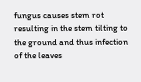fungus causes stem rot resulting in the stem tilting to the ground and thus infection of the leaves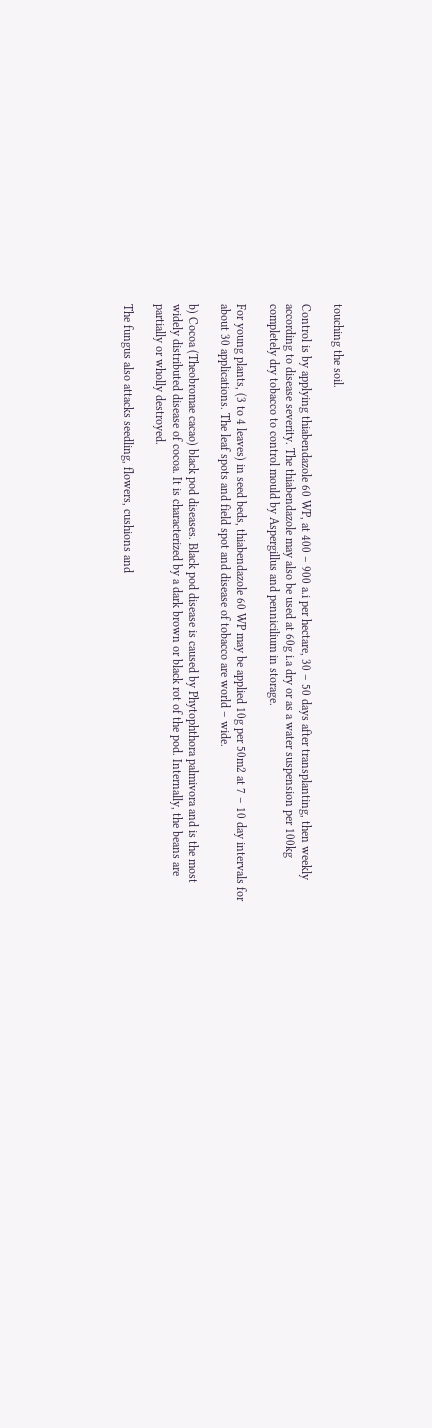touching the soil.

Control is by applying thiabendazole 60 WP, at 400 – 900 a.i per hectare, 30 – 50 days after transplanting, then weekly according to disease severity. The thiabendazole may also be used at 60g i.a dry or as a water suspension per 100kg completely dry tobacco to control mould by Aspergillus and pennicilium in storage.

For young plants, (3 to 4 leaves) in seed beds, thiabendazole 60 WP may be applied 10g per 50m2 at 7 – 10 day intervals for about 30 applications. The leaf spots and field spot and disease of tobacco are world – wide.

b) Cocoa (Theobromae cacao) black pod diseases. Black pod disease is caused by Phytophthora palmivora and is the most widely distributed disease of cocoa. It is characterized by a dark brown or black rot of the pod. Internally, the beans are partially or wholly destroyed.

The fungus also attacks seedling, flowers, cushions and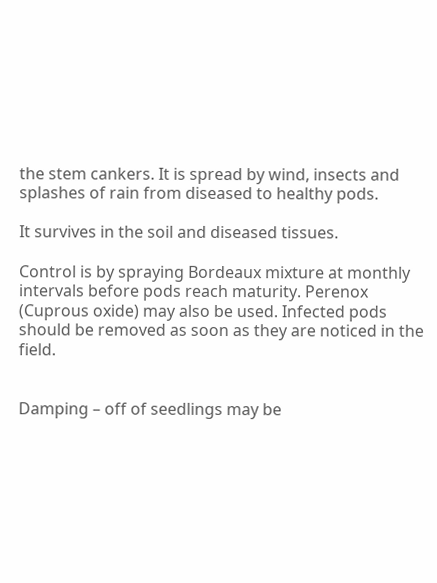the stem cankers. It is spread by wind, insects and splashes of rain from diseased to healthy pods.

It survives in the soil and diseased tissues.

Control is by spraying Bordeaux mixture at monthly intervals before pods reach maturity. Perenox (Cuprous oxide) may also be used. Infected pods should be removed as soon as they are noticed in the field.


Damping – off of seedlings may be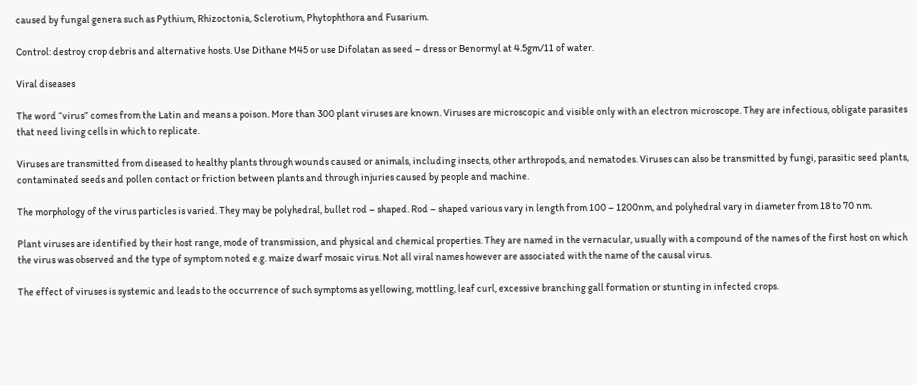caused by fungal genera such as Pythium, Rhizoctonia, Sclerotium, Phytophthora and Fusarium.

Control: destroy crop debris and alternative hosts. Use Dithane M45 or use Difolatan as seed – dress or Benormyl at 4.5gm/11 of water.

Viral diseases

The word “virus” comes from the Latin and means a poison. More than 300 plant viruses are known. Viruses are microscopic and visible only with an electron microscope. They are infectious, obligate parasites that need living cells in which to replicate.

Viruses are transmitted from diseased to healthy plants through wounds caused or animals, including insects, other arthropods, and nematodes. Viruses can also be transmitted by fungi, parasitic seed plants, contaminated seeds and pollen contact or friction between plants and through injuries caused by people and machine.

The morphology of the virus particles is varied. They may be polyhedral, bullet rod – shaped. Rod – shaped various vary in length from 100 – 1200nm, and polyhedral vary in diameter from 18 to 70 nm.

Plant viruses are identified by their host range, mode of transmission, and physical and chemical properties. They are named in the vernacular, usually with a compound of the names of the first host on which the virus was observed and the type of symptom noted e.g. maize dwarf mosaic virus. Not all viral names however are associated with the name of the causal virus.

The effect of viruses is systemic and leads to the occurrence of such symptoms as yellowing, mottling, leaf curl, excessive branching gall formation or stunting in infected crops.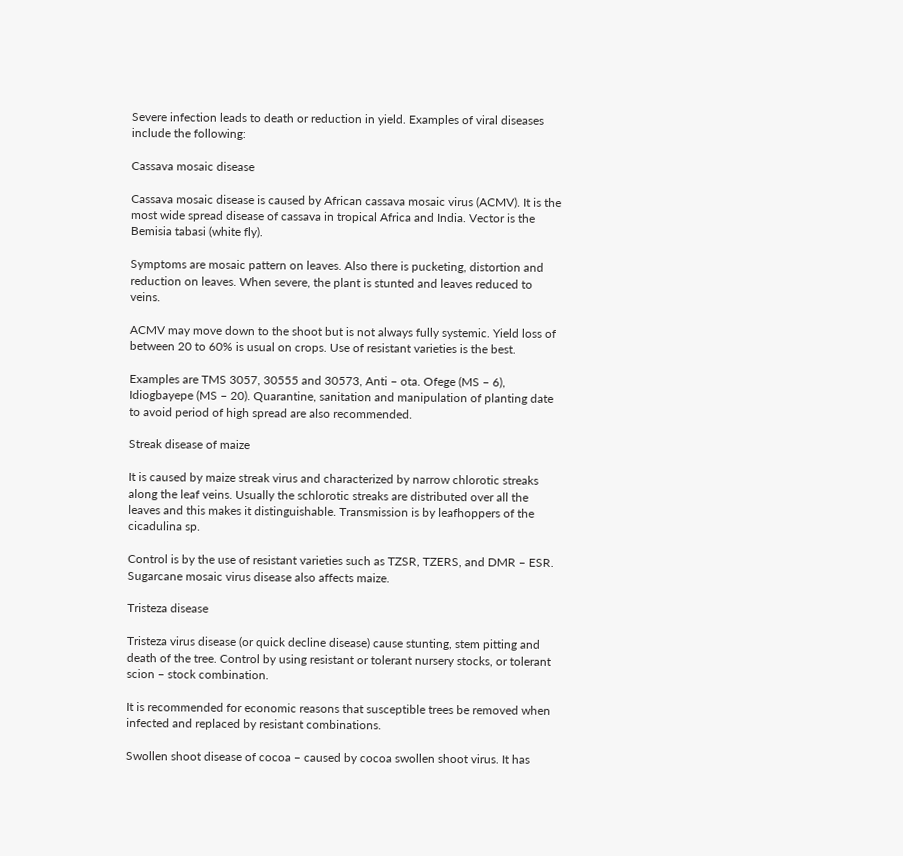Severe infection leads to death or reduction in yield. Examples of viral diseases include the following:

Cassava mosaic disease

Cassava mosaic disease is caused by African cassava mosaic virus (ACMV). It is the most wide spread disease of cassava in tropical Africa and India. Vector is the Bemisia tabasi (white fly).

Symptoms are mosaic pattern on leaves. Also there is pucketing, distortion and reduction on leaves. When severe, the plant is stunted and leaves reduced to veins.

ACMV may move down to the shoot but is not always fully systemic. Yield loss of between 20 to 60% is usual on crops. Use of resistant varieties is the best.

Examples are TMS 3057, 30555 and 30573, Anti – ota. Ofege (MS – 6), Idiogbayepe (MS – 20). Quarantine, sanitation and manipulation of planting date to avoid period of high spread are also recommended.

Streak disease of maize

It is caused by maize streak virus and characterized by narrow chlorotic streaks along the leaf veins. Usually the schlorotic streaks are distributed over all the leaves and this makes it distinguishable. Transmission is by leafhoppers of the cicadulina sp.

Control is by the use of resistant varieties such as TZSR, TZERS, and DMR – ESR. Sugarcane mosaic virus disease also affects maize.

Tristeza disease

Tristeza virus disease (or quick decline disease) cause stunting, stem pitting and death of the tree. Control by using resistant or tolerant nursery stocks, or tolerant scion – stock combination.

It is recommended for economic reasons that susceptible trees be removed when infected and replaced by resistant combinations.

Swollen shoot disease of cocoa – caused by cocoa swollen shoot virus. It has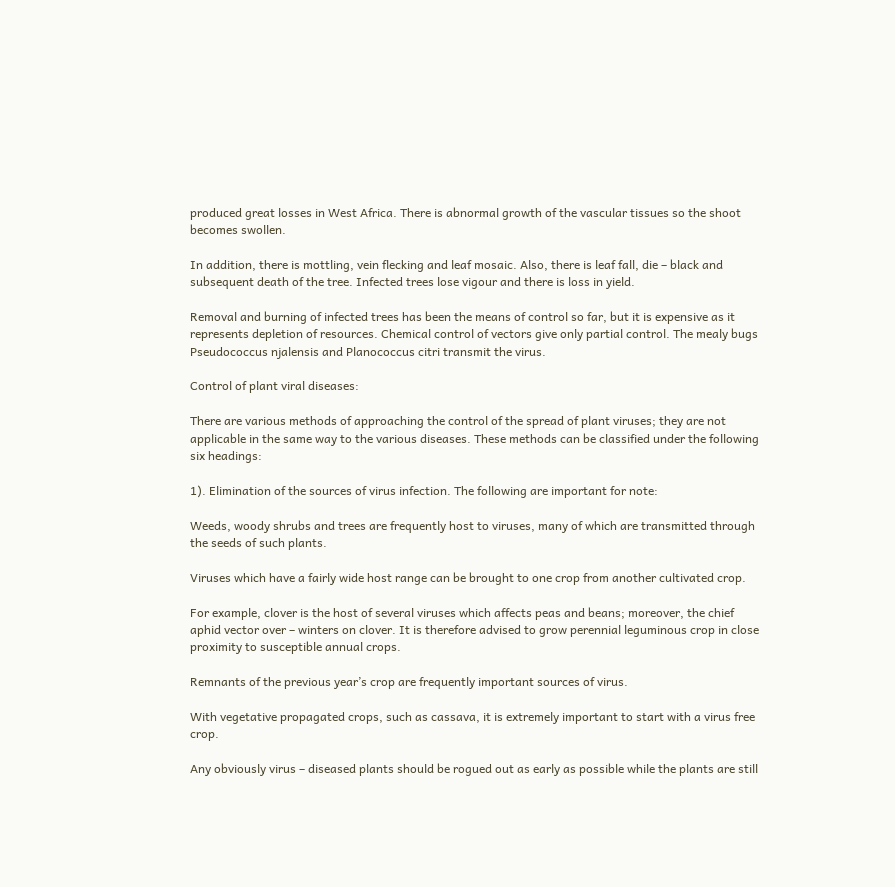produced great losses in West Africa. There is abnormal growth of the vascular tissues so the shoot becomes swollen.

In addition, there is mottling, vein flecking and leaf mosaic. Also, there is leaf fall, die – black and subsequent death of the tree. Infected trees lose vigour and there is loss in yield.

Removal and burning of infected trees has been the means of control so far, but it is expensive as it represents depletion of resources. Chemical control of vectors give only partial control. The mealy bugs Pseudococcus njalensis and Planococcus citri transmit the virus.

Control of plant viral diseases:

There are various methods of approaching the control of the spread of plant viruses; they are not applicable in the same way to the various diseases. These methods can be classified under the following six headings:

1). Elimination of the sources of virus infection. The following are important for note:

Weeds, woody shrubs and trees are frequently host to viruses, many of which are transmitted through the seeds of such plants.

Viruses which have a fairly wide host range can be brought to one crop from another cultivated crop.

For example, clover is the host of several viruses which affects peas and beans; moreover, the chief aphid vector over – winters on clover. It is therefore advised to grow perennial leguminous crop in close proximity to susceptible annual crops.

Remnants of the previous year’s crop are frequently important sources of virus.

With vegetative propagated crops, such as cassava, it is extremely important to start with a virus free crop.

Any obviously virus – diseased plants should be rogued out as early as possible while the plants are still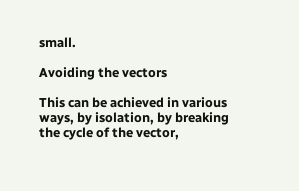small.

Avoiding the vectors

This can be achieved in various ways, by isolation, by breaking the cycle of the vector,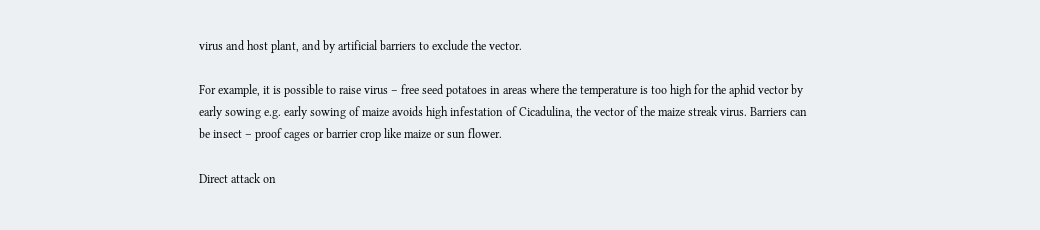virus and host plant, and by artificial barriers to exclude the vector.

For example, it is possible to raise virus – free seed potatoes in areas where the temperature is too high for the aphid vector by early sowing e.g. early sowing of maize avoids high infestation of Cicadulina, the vector of the maize streak virus. Barriers can be insect – proof cages or barrier crop like maize or sun flower.

Direct attack on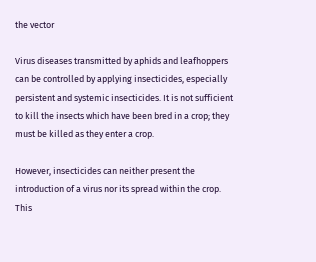the vector

Virus diseases transmitted by aphids and leafhoppers can be controlled by applying insecticides, especially persistent and systemic insecticides. It is not sufficient to kill the insects which have been bred in a crop; they must be killed as they enter a crop.

However, insecticides can neither present the introduction of a virus nor its spread within the crop. This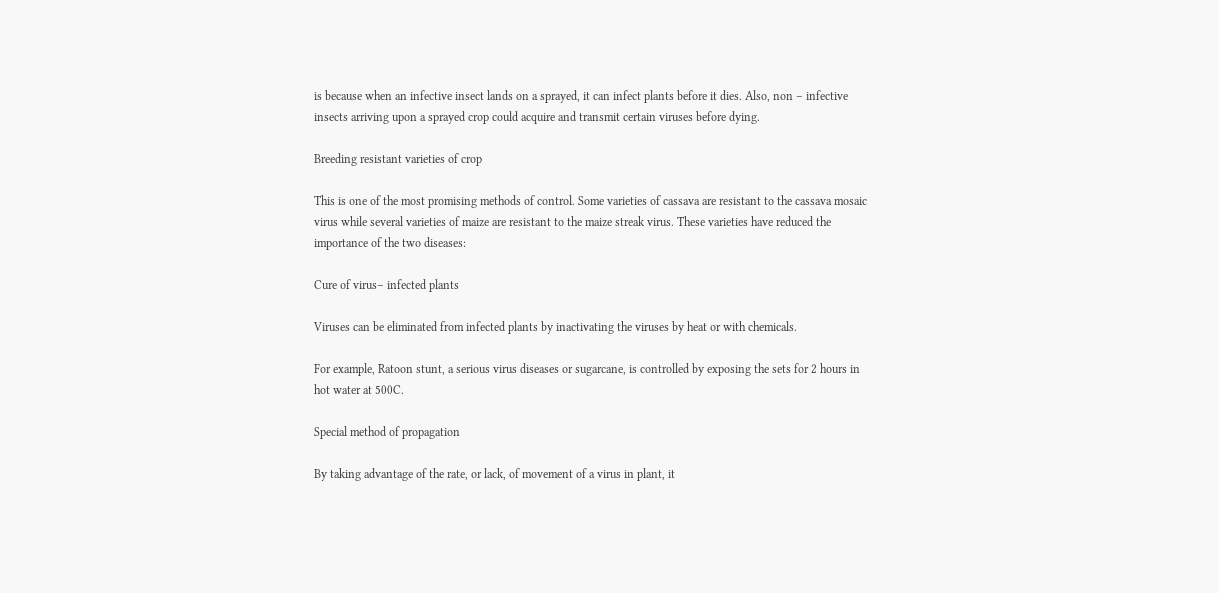is because when an infective insect lands on a sprayed, it can infect plants before it dies. Also, non – infective insects arriving upon a sprayed crop could acquire and transmit certain viruses before dying.

Breeding resistant varieties of crop

This is one of the most promising methods of control. Some varieties of cassava are resistant to the cassava mosaic virus while several varieties of maize are resistant to the maize streak virus. These varieties have reduced the importance of the two diseases:

Cure of virus– infected plants

Viruses can be eliminated from infected plants by inactivating the viruses by heat or with chemicals.

For example, Ratoon stunt, a serious virus diseases or sugarcane, is controlled by exposing the sets for 2 hours in hot water at 500C.

Special method of propagation

By taking advantage of the rate, or lack, of movement of a virus in plant, it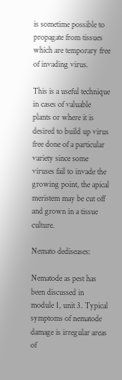is sometime possible to propagate from tissues which are temporary free of invading virus.

This is a useful technique in cases of valuable plants or where it is desired to build up virus free done of a particular variety since some viruses fail to invade the growing point, the apical meristem may be cut off and grown in a tissue culture.

Nemato dediseases:

Nematode as pest has been discussed in module 1, unit 3. Typical symptoms of nematode damage is irregular areas of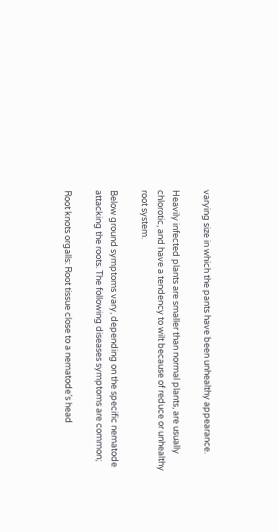varying size in which the pants have been unhealthy appearance.

Heavily infected plants are smaller than normal plants, are usually chlorotic, and have a tendency to wilt because of reduce or unhealthy root system.

Below ground symptoms vary, depending on the specific nematode attacking the roots. The following diseases symptoms are common;

Root knots orgalls: Root tissue close to a nematode’s head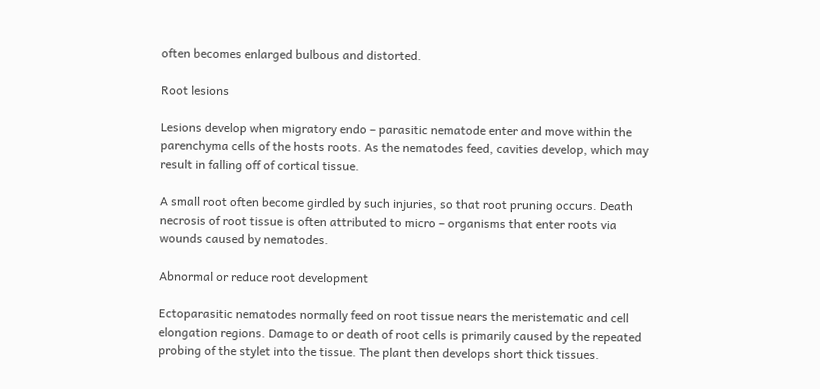often becomes enlarged bulbous and distorted.

Root lesions

Lesions develop when migratory endo – parasitic nematode enter and move within the parenchyma cells of the hosts roots. As the nematodes feed, cavities develop, which may result in falling off of cortical tissue.

A small root often become girdled by such injuries, so that root pruning occurs. Death necrosis of root tissue is often attributed to micro – organisms that enter roots via wounds caused by nematodes.

Abnormal or reduce root development

Ectoparasitic nematodes normally feed on root tissue nears the meristematic and cell elongation regions. Damage to or death of root cells is primarily caused by the repeated probing of the stylet into the tissue. The plant then develops short thick tissues.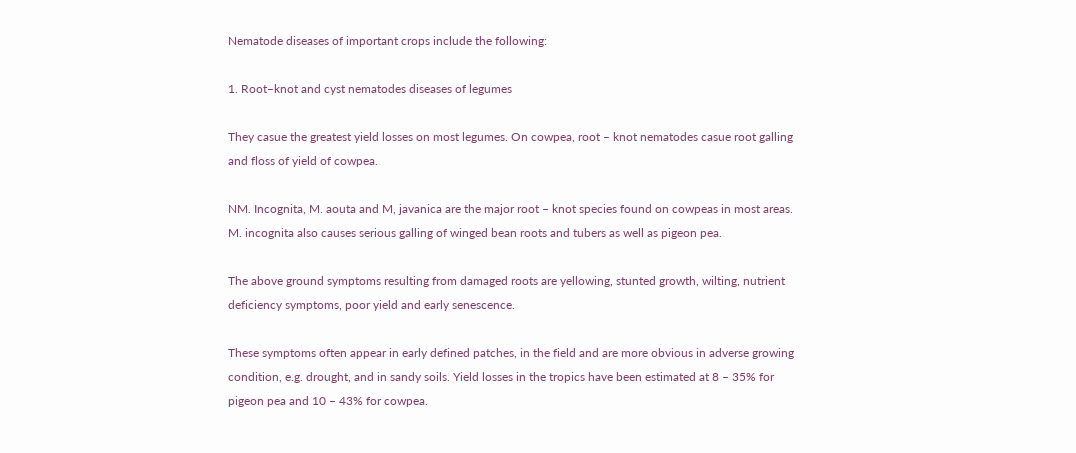Nematode diseases of important crops include the following:

1. Root–knot and cyst nematodes diseases of legumes

They casue the greatest yield losses on most legumes. On cowpea, root – knot nematodes casue root galling and floss of yield of cowpea.

NM. Incognita, M. aouta and M, javanica are the major root – knot species found on cowpeas in most areas. M. incognita also causes serious galling of winged bean roots and tubers as well as pigeon pea.

The above ground symptoms resulting from damaged roots are yellowing, stunted growth, wilting, nutrient deficiency symptoms, poor yield and early senescence.

These symptoms often appear in early defined patches, in the field and are more obvious in adverse growing condition, e.g. drought, and in sandy soils. Yield losses in the tropics have been estimated at 8 – 35% for pigeon pea and 10 – 43% for cowpea.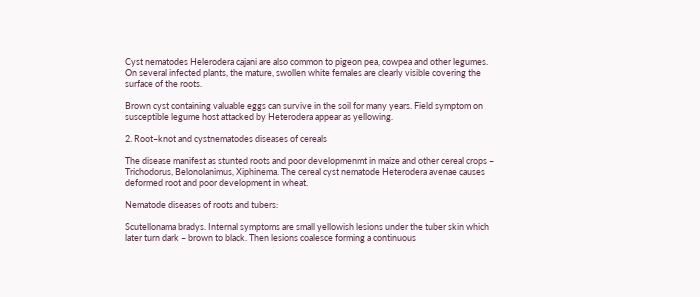Cyst nematodes Helerodera cajani are also common to pigeon pea, cowpea and other legumes. On several infected plants, the mature, swollen white females are clearly visible covering the surface of the roots.

Brown cyst containing valuable eggs can survive in the soil for many years. Field symptom on susceptible legume host attacked by Heterodera appear as yellowing.

2. Root–knot and cystnematodes diseases of cereals

The disease manifest as stunted roots and poor developmenmt in maize and other cereal crops – Trichodorus, Belonolanimus, Xiphinema. The cereal cyst nematode Heterodera avenae causes deformed root and poor development in wheat.

Nematode diseases of roots and tubers:

Scutellonama bradys. Internal symptoms are small yellowish lesions under the tuber skin which later turn dark – brown to black. Then lesions coalesce forming a continuous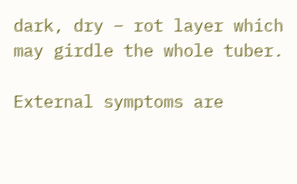dark, dry – rot layer which may girdle the whole tuber.

External symptoms are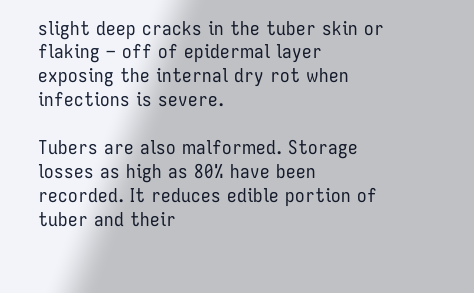slight deep cracks in the tuber skin or flaking – off of epidermal layer exposing the internal dry rot when infections is severe.

Tubers are also malformed. Storage losses as high as 80% have been recorded. It reduces edible portion of tuber and their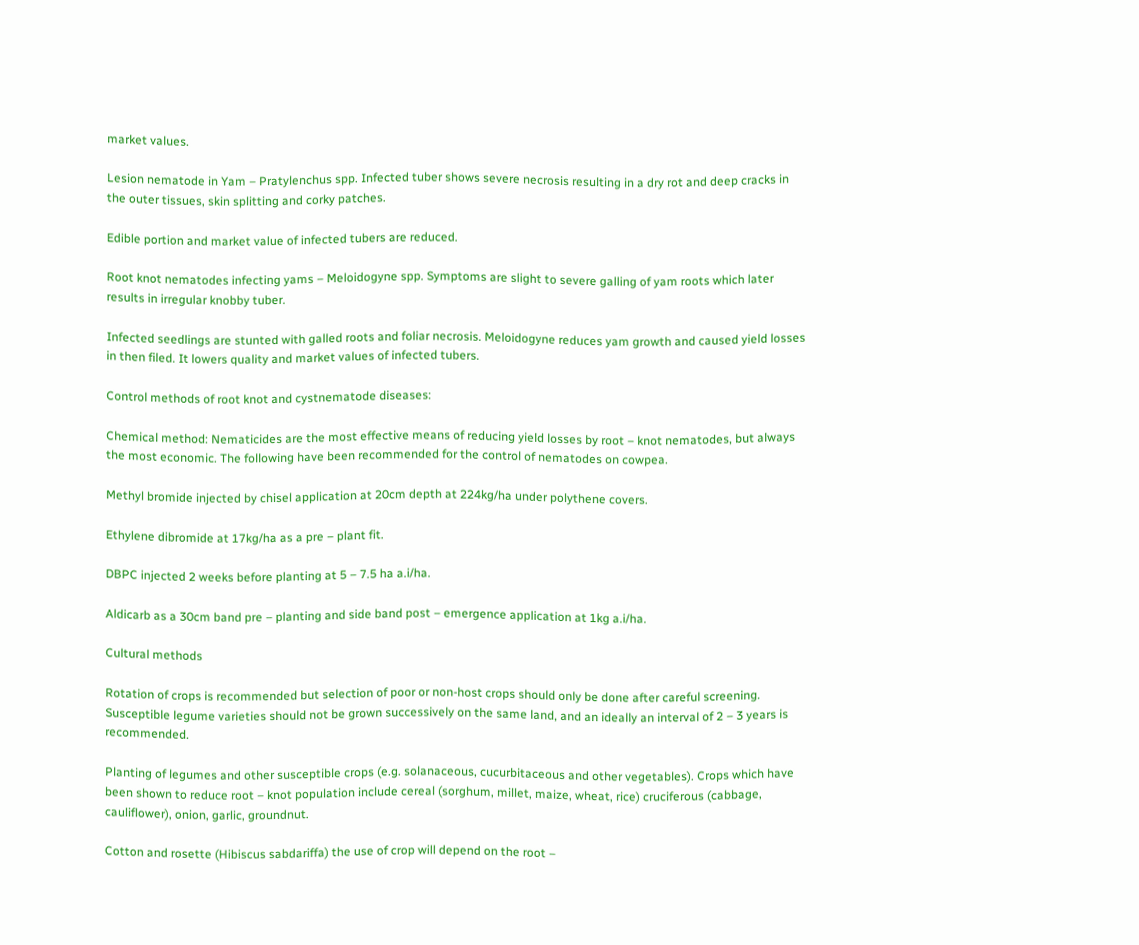market values.

Lesion nematode in Yam – Pratylenchus spp. Infected tuber shows severe necrosis resulting in a dry rot and deep cracks in the outer tissues, skin splitting and corky patches.

Edible portion and market value of infected tubers are reduced.

Root knot nematodes infecting yams – Meloidogyne spp. Symptoms are slight to severe galling of yam roots which later results in irregular knobby tuber.

Infected seedlings are stunted with galled roots and foliar necrosis. Meloidogyne reduces yam growth and caused yield losses in then filed. It lowers quality and market values of infected tubers.

Control methods of root knot and cystnematode diseases:

Chemical method: Nematicides are the most effective means of reducing yield losses by root – knot nematodes, but always the most economic. The following have been recommended for the control of nematodes on cowpea.

Methyl bromide injected by chisel application at 20cm depth at 224kg/ha under polythene covers.

Ethylene dibromide at 17kg/ha as a pre – plant fit.

DBPC injected 2 weeks before planting at 5 – 7.5 ha a.i/ha.

Aldicarb as a 30cm band pre – planting and side band post – emergence application at 1kg a.i/ha.

Cultural methods

Rotation of crops is recommended but selection of poor or non-host crops should only be done after careful screening. Susceptible legume varieties should not be grown successively on the same land, and an ideally an interval of 2 – 3 years is recommended.

Planting of legumes and other susceptible crops (e.g. solanaceous, cucurbitaceous and other vegetables). Crops which have been shown to reduce root – knot population include cereal (sorghum, millet, maize, wheat, rice) cruciferous (cabbage, cauliflower), onion, garlic, groundnut.

Cotton and rosette (Hibiscus sabdariffa) the use of crop will depend on the root –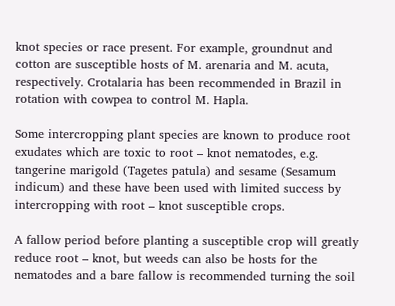knot species or race present. For example, groundnut and cotton are susceptible hosts of M. arenaria and M. acuta, respectively. Crotalaria has been recommended in Brazil in rotation with cowpea to control M. Hapla.

Some intercropping plant species are known to produce root exudates which are toxic to root – knot nematodes, e.g. tangerine marigold (Tagetes patula) and sesame (Sesamum indicum) and these have been used with limited success by intercropping with root – knot susceptible crops.

A fallow period before planting a susceptible crop will greatly reduce root – knot, but weeds can also be hosts for the nematodes and a bare fallow is recommended turning the soil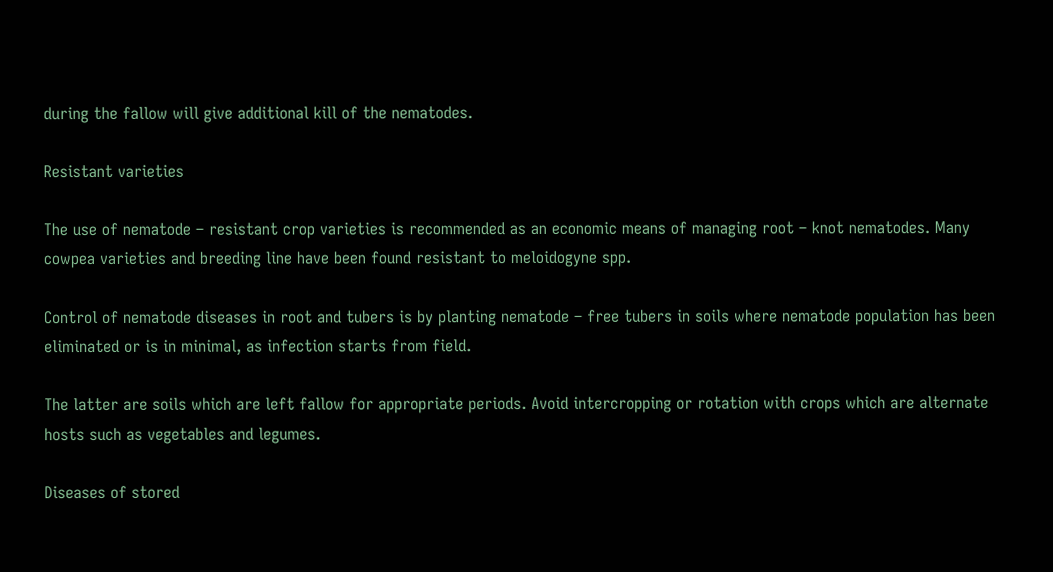during the fallow will give additional kill of the nematodes.

Resistant varieties

The use of nematode – resistant crop varieties is recommended as an economic means of managing root – knot nematodes. Many cowpea varieties and breeding line have been found resistant to meloidogyne spp.

Control of nematode diseases in root and tubers is by planting nematode – free tubers in soils where nematode population has been eliminated or is in minimal, as infection starts from field.

The latter are soils which are left fallow for appropriate periods. Avoid intercropping or rotation with crops which are alternate hosts such as vegetables and legumes.

Diseases of stored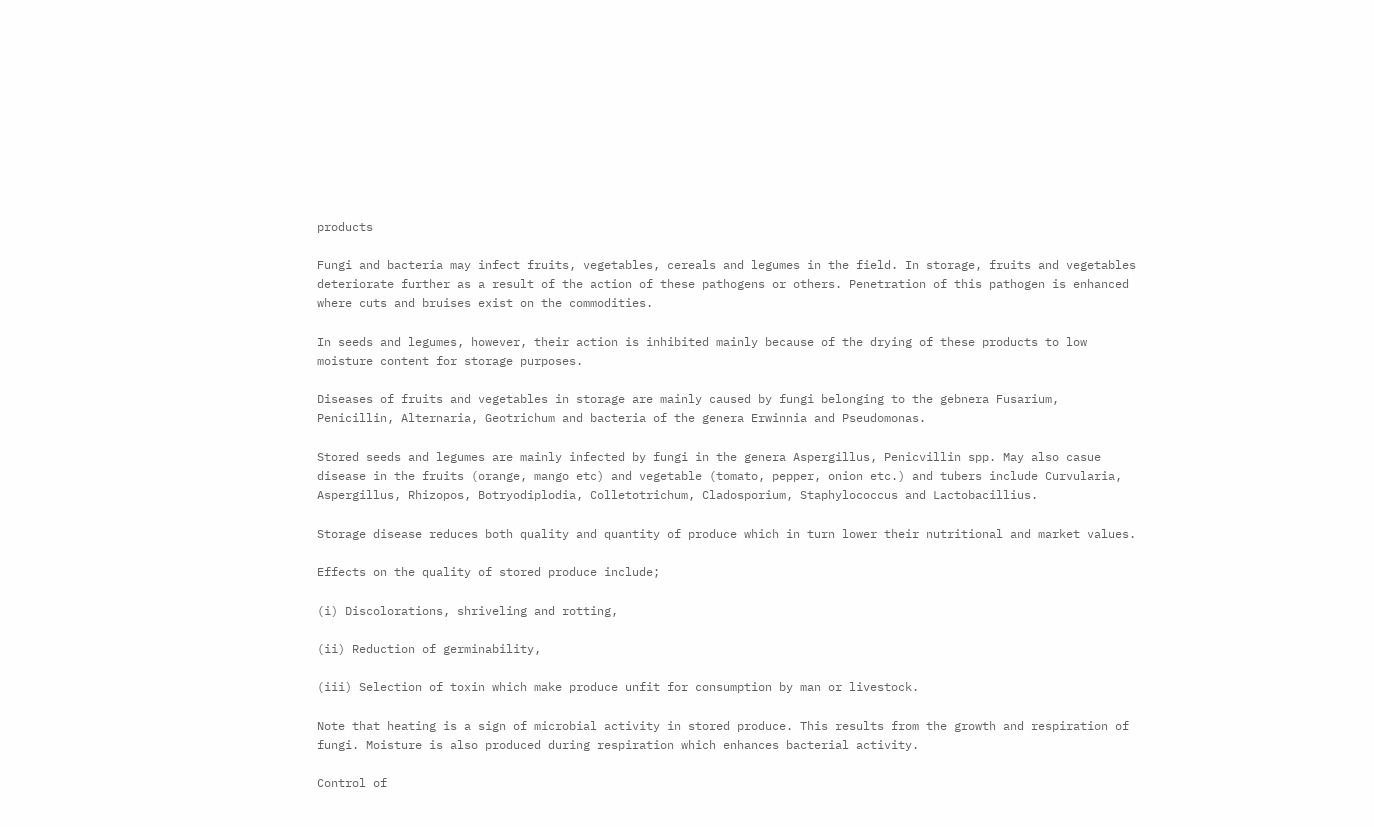products

Fungi and bacteria may infect fruits, vegetables, cereals and legumes in the field. In storage, fruits and vegetables deteriorate further as a result of the action of these pathogens or others. Penetration of this pathogen is enhanced where cuts and bruises exist on the commodities.

In seeds and legumes, however, their action is inhibited mainly because of the drying of these products to low moisture content for storage purposes.

Diseases of fruits and vegetables in storage are mainly caused by fungi belonging to the gebnera Fusarium, Penicillin, Alternaria, Geotrichum and bacteria of the genera Erwinnia and Pseudomonas.

Stored seeds and legumes are mainly infected by fungi in the genera Aspergillus, Penicvillin spp. May also casue disease in the fruits (orange, mango etc) and vegetable (tomato, pepper, onion etc.) and tubers include Curvularia, Aspergillus, Rhizopos, Botryodiplodia, Colletotrichum, Cladosporium, Staphylococcus and Lactobacillius.

Storage disease reduces both quality and quantity of produce which in turn lower their nutritional and market values.

Effects on the quality of stored produce include;

(i) Discolorations, shriveling and rotting,

(ii) Reduction of germinability,

(iii) Selection of toxin which make produce unfit for consumption by man or livestock.

Note that heating is a sign of microbial activity in stored produce. This results from the growth and respiration of fungi. Moisture is also produced during respiration which enhances bacterial activity.

Control of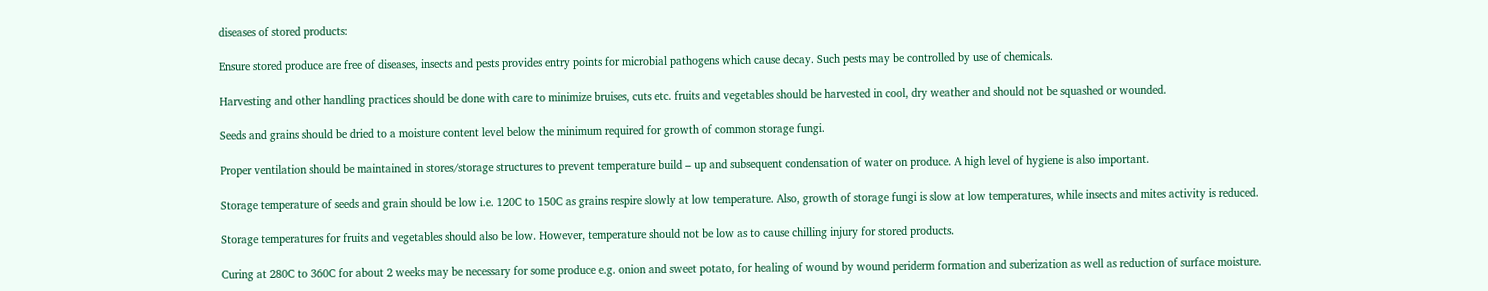diseases of stored products:

Ensure stored produce are free of diseases, insects and pests provides entry points for microbial pathogens which cause decay. Such pests may be controlled by use of chemicals.

Harvesting and other handling practices should be done with care to minimize bruises, cuts etc. fruits and vegetables should be harvested in cool, dry weather and should not be squashed or wounded.

Seeds and grains should be dried to a moisture content level below the minimum required for growth of common storage fungi.

Proper ventilation should be maintained in stores/storage structures to prevent temperature build – up and subsequent condensation of water on produce. A high level of hygiene is also important.

Storage temperature of seeds and grain should be low i.e. 120C to 150C as grains respire slowly at low temperature. Also, growth of storage fungi is slow at low temperatures, while insects and mites activity is reduced.

Storage temperatures for fruits and vegetables should also be low. However, temperature should not be low as to cause chilling injury for stored products.

Curing at 280C to 360C for about 2 weeks may be necessary for some produce e.g. onion and sweet potato, for healing of wound by wound periderm formation and suberization as well as reduction of surface moisture.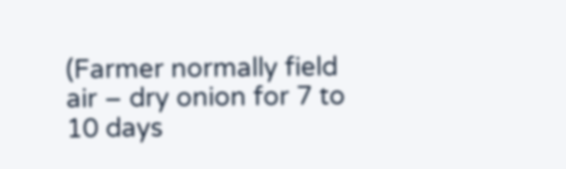(Farmer normally field air – dry onion for 7 to 10 days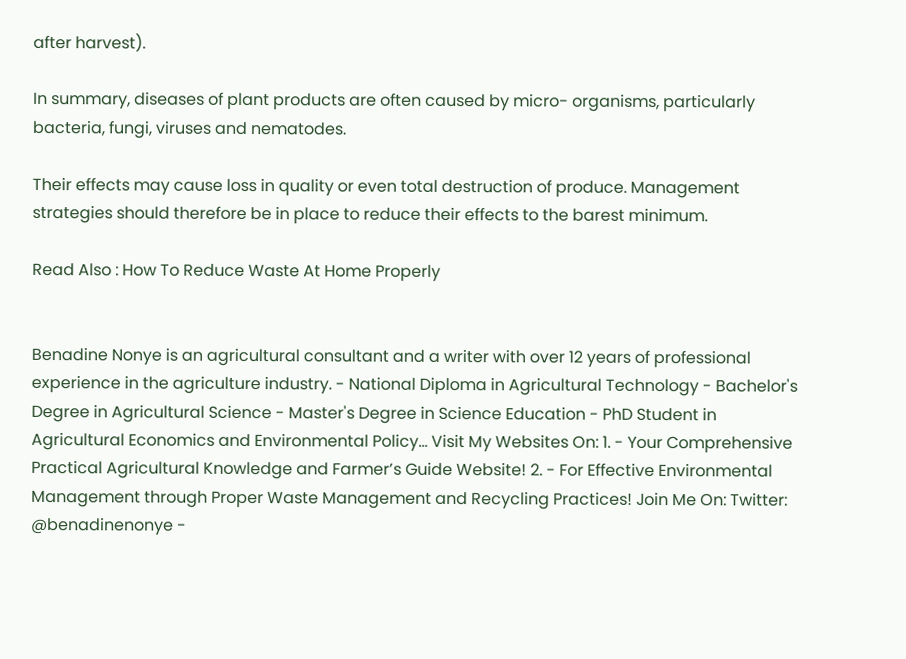after harvest).

In summary, diseases of plant products are often caused by micro- organisms, particularly bacteria, fungi, viruses and nematodes.

Their effects may cause loss in quality or even total destruction of produce. Management strategies should therefore be in place to reduce their effects to the barest minimum.

Read Also : How To Reduce Waste At Home Properly


Benadine Nonye is an agricultural consultant and a writer with over 12 years of professional experience in the agriculture industry. - National Diploma in Agricultural Technology - Bachelor's Degree in Agricultural Science - Master's Degree in Science Education - PhD Student in Agricultural Economics and Environmental Policy... Visit My Websites On: 1. - Your Comprehensive Practical Agricultural Knowledge and Farmer’s Guide Website! 2. - For Effective Environmental Management through Proper Waste Management and Recycling Practices! Join Me On: Twitter: @benadinenonye -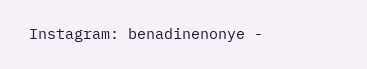Instagram: benadinenonye -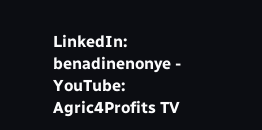LinkedIn: benadinenonye - YouTube: Agric4Profits TV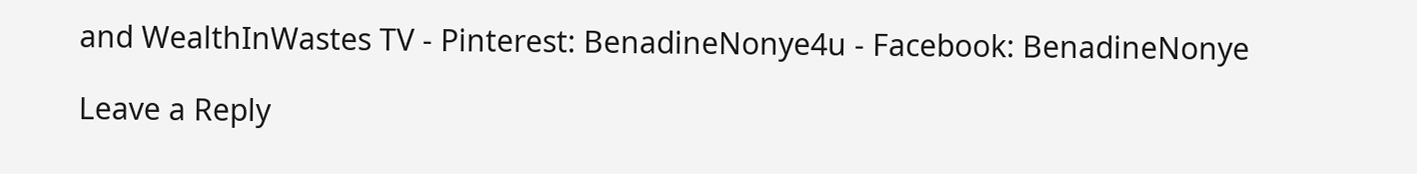and WealthInWastes TV - Pinterest: BenadineNonye4u - Facebook: BenadineNonye

Leave a Reply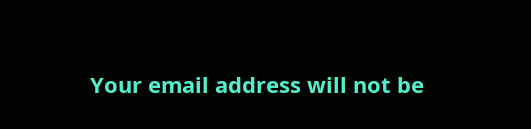Your email address will not be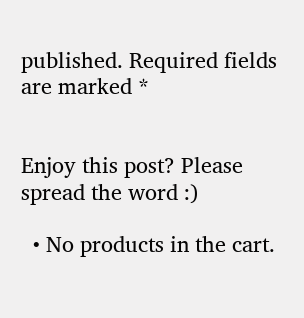published. Required fields are marked *


Enjoy this post? Please spread the word :)

  • No products in the cart.